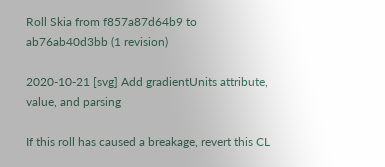Roll Skia from f857a87d64b9 to ab76ab40d3bb (1 revision)

2020-10-21 [svg] Add gradientUnits attribute, value, and parsing

If this roll has caused a breakage, revert this CL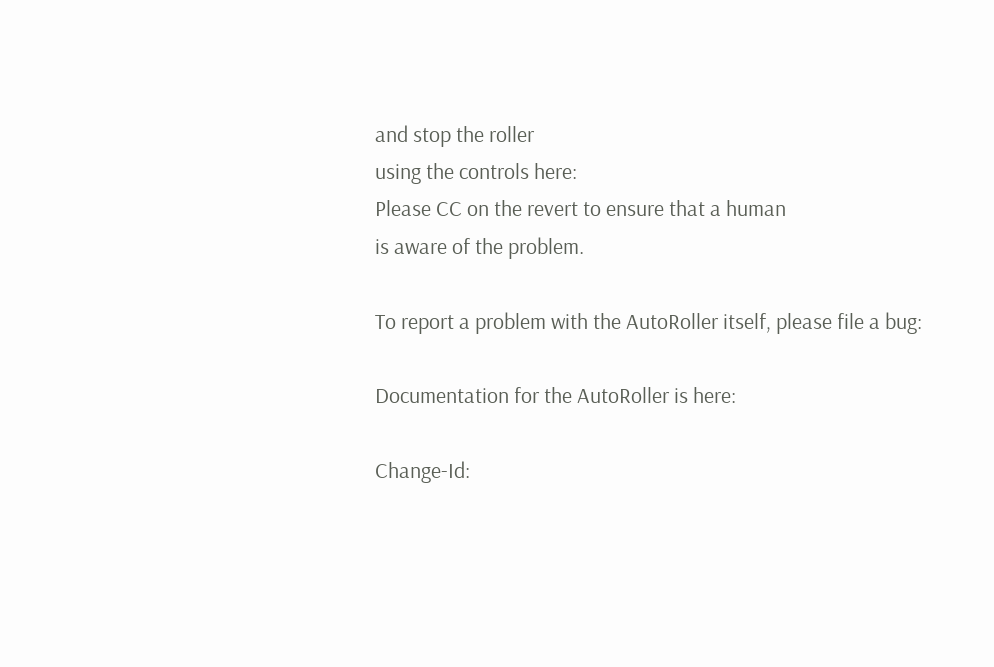and stop the roller
using the controls here:
Please CC on the revert to ensure that a human
is aware of the problem.

To report a problem with the AutoRoller itself, please file a bug:

Documentation for the AutoRoller is here:

Change-Id: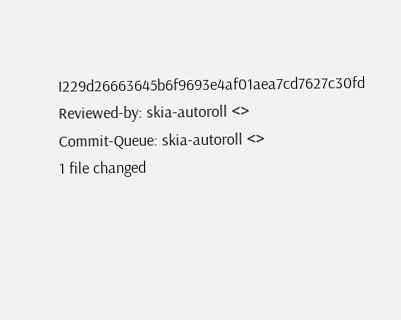I229d26663645b6f9693e4af01aea7cd7627c30fd
Reviewed-by: skia-autoroll <>
Commit-Queue: skia-autoroll <>
1 file changed